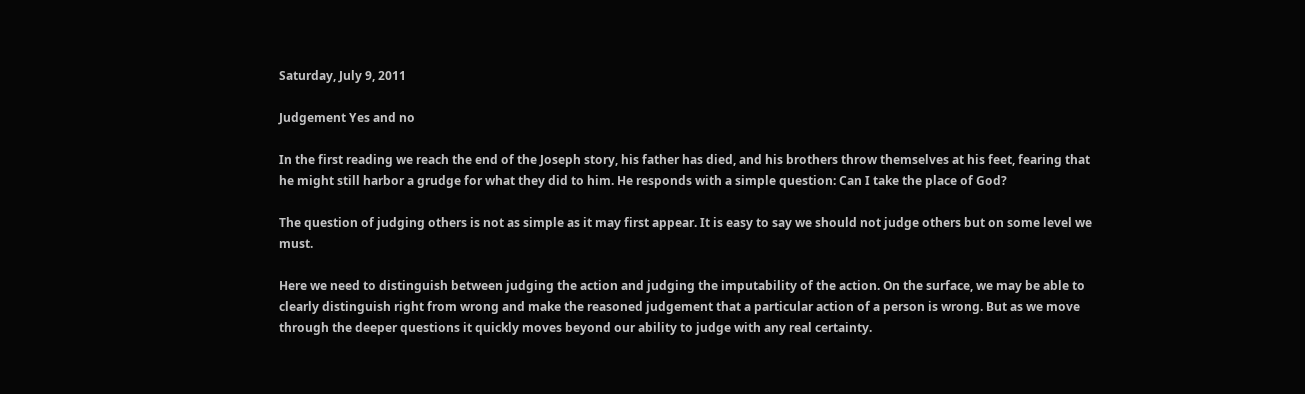Saturday, July 9, 2011

Judgement Yes and no

In the first reading we reach the end of the Joseph story, his father has died, and his brothers throw themselves at his feet, fearing that he might still harbor a grudge for what they did to him. He responds with a simple question: Can I take the place of God?

The question of judging others is not as simple as it may first appear. It is easy to say we should not judge others but on some level we must.

Here we need to distinguish between judging the action and judging the imputability of the action. On the surface, we may be able to clearly distinguish right from wrong and make the reasoned judgement that a particular action of a person is wrong. But as we move through the deeper questions it quickly moves beyond our ability to judge with any real certainty.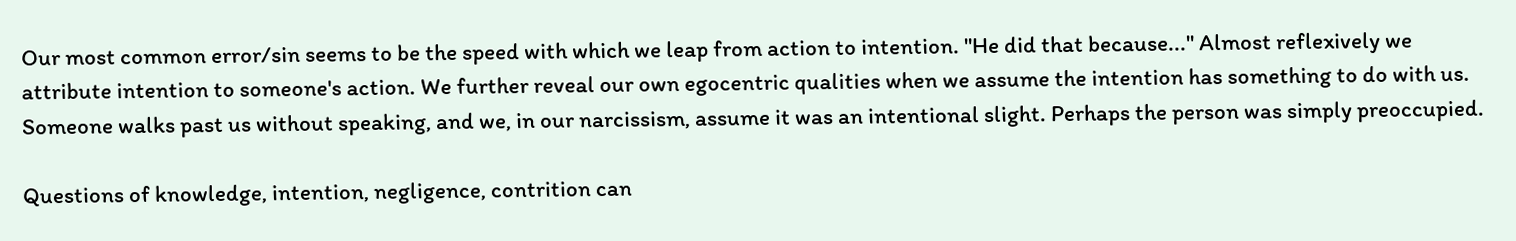Our most common error/sin seems to be the speed with which we leap from action to intention. "He did that because..." Almost reflexively we attribute intention to someone's action. We further reveal our own egocentric qualities when we assume the intention has something to do with us. Someone walks past us without speaking, and we, in our narcissism, assume it was an intentional slight. Perhaps the person was simply preoccupied.

Questions of knowledge, intention, negligence, contrition can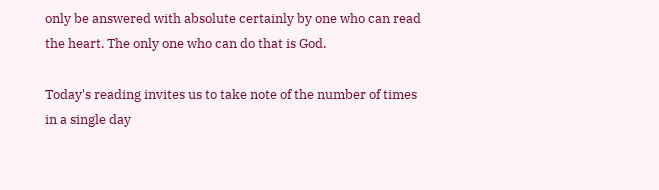only be answered with absolute certainly by one who can read the heart. The only one who can do that is God.

Today's reading invites us to take note of the number of times in a single day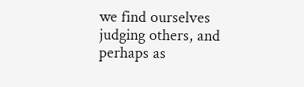we find ourselves judging others, and perhaps as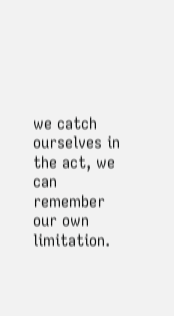we catch ourselves in the act, we can remember our own limitation.